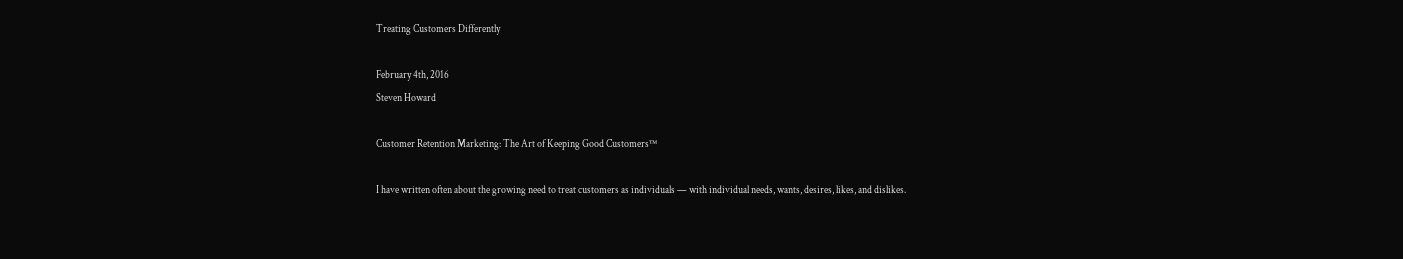Treating Customers Differently

February 4th, 2016
Steven Howard

Customer Retention Marketing: The Art of Keeping Good Customers™

I have written often about the growing need to treat customers as individuals — with individual needs, wants, desires, likes, and dislikes.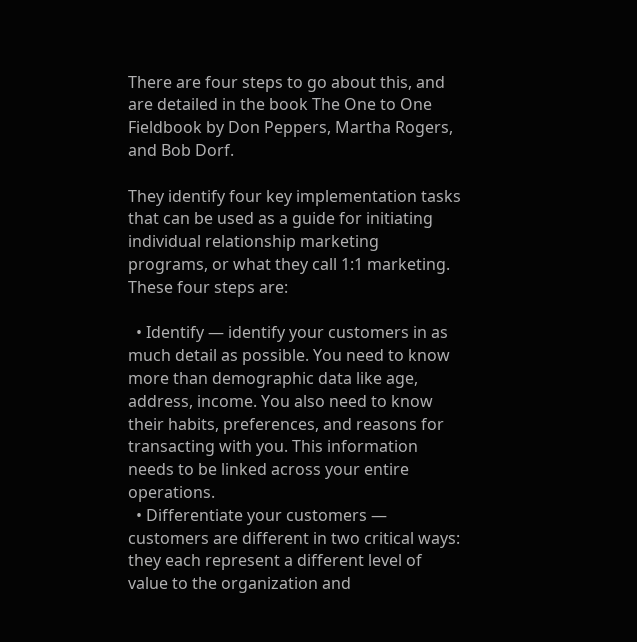There are four steps to go about this, and are detailed in the book The One to One Fieldbook by Don Peppers, Martha Rogers, and Bob Dorf.

They identify four key implementation tasks that can be used as a guide for initiating individual relationship marketing programs, or what they call 1:1 marketing. These four steps are:

  • Identify — identify your customers in as much detail as possible. You need to know more than demographic data like age, address, income. You also need to know their habits, preferences, and reasons for transacting with you. This information needs to be linked across your entire operations.
  • Differentiate your customers — customers are different in two critical ways: they each represent a different level of value to the organization and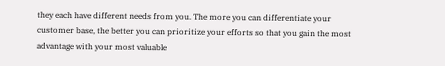they each have different needs from you. The more you can differentiate your customer base, the better you can prioritize your efforts so that you gain the most advantage with your most valuable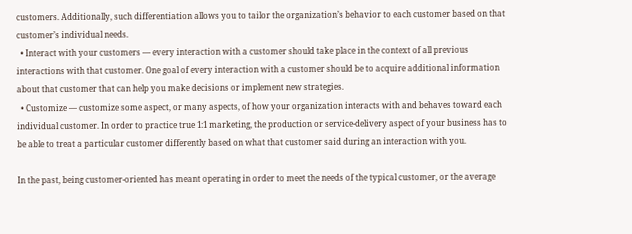customers. Additionally, such differentiation allows you to tailor the organization’s behavior to each customer based on that customer’s individual needs.
  • Interact with your customers — every interaction with a customer should take place in the context of all previous interactions with that customer. One goal of every interaction with a customer should be to acquire additional information about that customer that can help you make decisions or implement new strategies.
  • Customize — customize some aspect, or many aspects, of how your organization interacts with and behaves toward each individual customer. In order to practice true 1:1 marketing, the production or service-delivery aspect of your business has to be able to treat a particular customer differently based on what that customer said during an interaction with you.

In the past, being customer-oriented has meant operating in order to meet the needs of the typical customer, or the average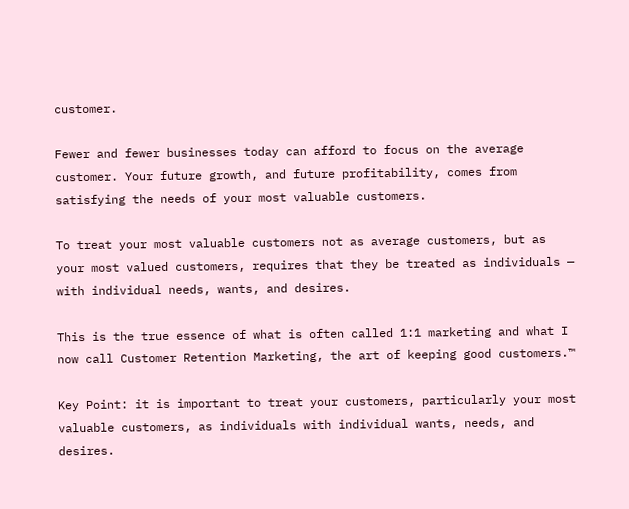customer.

Fewer and fewer businesses today can afford to focus on the average customer. Your future growth, and future profitability, comes from satisfying the needs of your most valuable customers.

To treat your most valuable customers not as average customers, but as your most valued customers, requires that they be treated as individuals — with individual needs, wants, and desires.

This is the true essence of what is often called 1:1 marketing and what I now call Customer Retention Marketing, the art of keeping good customers.™

Key Point: it is important to treat your customers, particularly your most valuable customers, as individuals with individual wants, needs, and desires.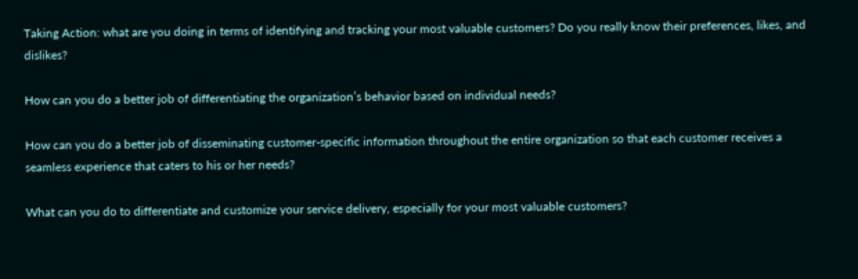Taking Action: what are you doing in terms of identifying and tracking your most valuable customers? Do you really know their preferences, likes, and dislikes?

How can you do a better job of differentiating the organization’s behavior based on individual needs?

How can you do a better job of disseminating customer-specific information throughout the entire organization so that each customer receives a seamless experience that caters to his or her needs?

What can you do to differentiate and customize your service delivery, especially for your most valuable customers?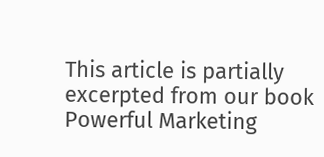This article is partially excerpted from our book Powerful Marketing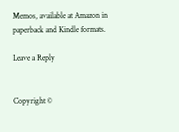Memos, available at Amazon in paperback and Kindle formats.

Leave a Reply


Copyright ©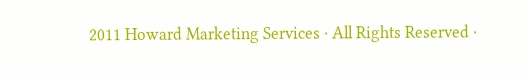2011 Howard Marketing Services · All Rights Reserved ·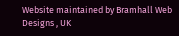Website maintained by Bramhall Web Designs , UK